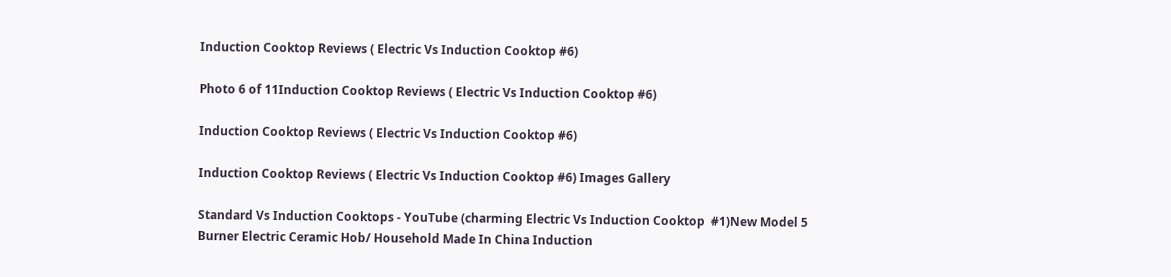Induction Cooktop Reviews ( Electric Vs Induction Cooktop #6)

Photo 6 of 11Induction Cooktop Reviews ( Electric Vs Induction Cooktop #6)

Induction Cooktop Reviews ( Electric Vs Induction Cooktop #6)

Induction Cooktop Reviews ( Electric Vs Induction Cooktop #6) Images Gallery

Standard Vs Induction Cooktops - YouTube (charming Electric Vs Induction Cooktop  #1)New Model 5 Burner Electric Ceramic Hob/ Household Made In China Induction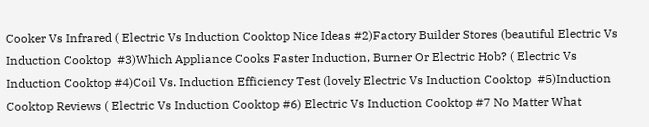Cooker Vs Infrared ( Electric Vs Induction Cooktop Nice Ideas #2)Factory Builder Stores (beautiful Electric Vs Induction Cooktop  #3)Which Appliance Cooks Faster Induction, Burner Or Electric Hob? ( Electric Vs Induction Cooktop #4)Coil Vs. Induction Efficiency Test (lovely Electric Vs Induction Cooktop  #5)Induction Cooktop Reviews ( Electric Vs Induction Cooktop #6) Electric Vs Induction Cooktop #7 No Matter What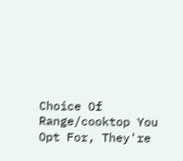Choice Of Range/cooktop You Opt For, They're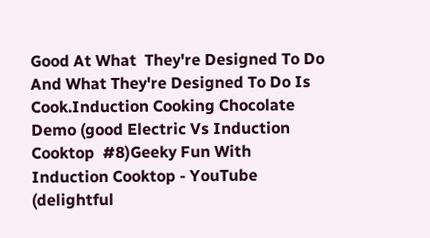Good At What  They're Designed To Do And What They're Designed To Do Is Cook.Induction Cooking Chocolate Demo (good Electric Vs Induction Cooktop  #8)Geeky Fun With Induction Cooktop - YouTube (delightful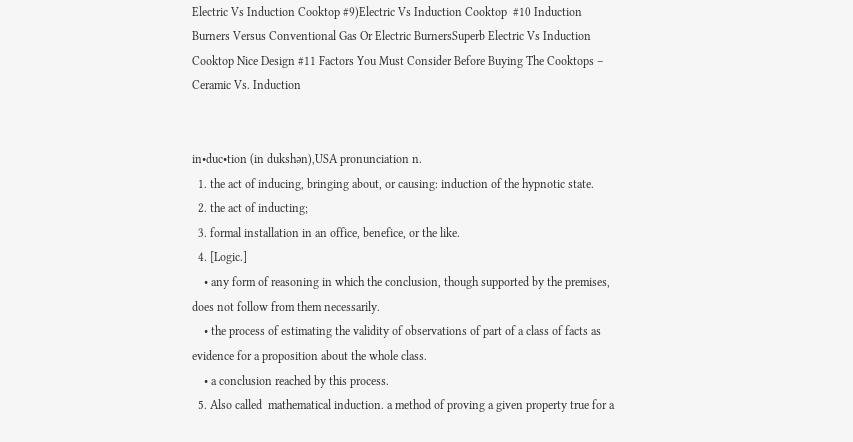Electric Vs Induction Cooktop #9)Electric Vs Induction Cooktop  #10 Induction Burners Versus Conventional Gas Or Electric BurnersSuperb Electric Vs Induction Cooktop Nice Design #11 Factors You Must Consider Before Buying The Cooktops – Ceramic Vs. Induction


in•duc•tion (in dukshən),USA pronunciation n.
  1. the act of inducing, bringing about, or causing: induction of the hypnotic state.
  2. the act of inducting;
  3. formal installation in an office, benefice, or the like.
  4. [Logic.]
    • any form of reasoning in which the conclusion, though supported by the premises, does not follow from them necessarily.
    • the process of estimating the validity of observations of part of a class of facts as evidence for a proposition about the whole class.
    • a conclusion reached by this process.
  5. Also called  mathematical induction. a method of proving a given property true for a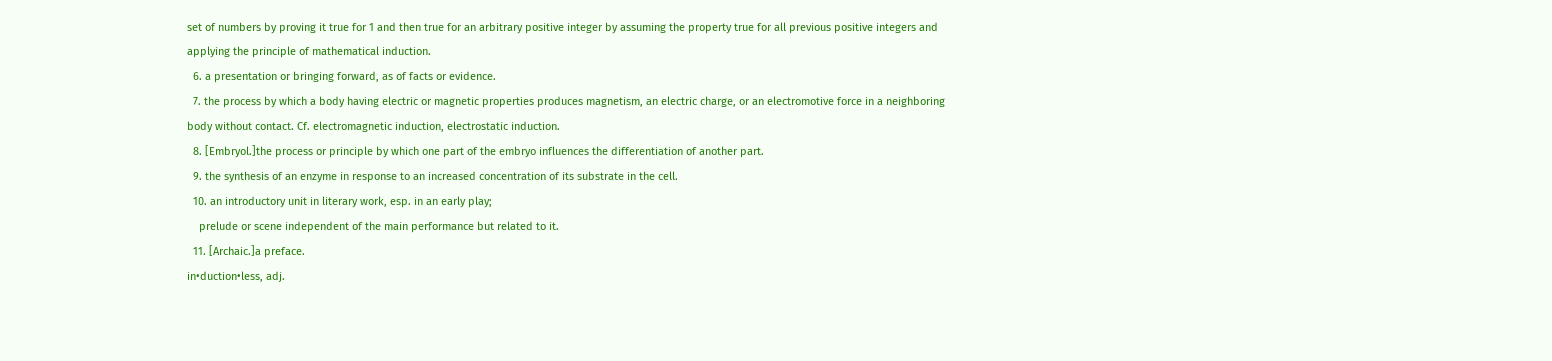set of numbers by proving it true for 1 and then true for an arbitrary positive integer by assuming the property true for all previous positive integers and applying the principle of mathematical induction.
  6. a presentation or bringing forward, as of facts or evidence.
  7. the process by which a body having electric or magnetic properties produces magnetism, an electric charge, or an electromotive force in a neighboring body without contact. Cf. electromagnetic induction, electrostatic induction.
  8. [Embryol.]the process or principle by which one part of the embryo influences the differentiation of another part.
  9. the synthesis of an enzyme in response to an increased concentration of its substrate in the cell.
  10. an introductory unit in literary work, esp. in an early play;
    prelude or scene independent of the main performance but related to it.
  11. [Archaic.]a preface.
in•duction•less, adj.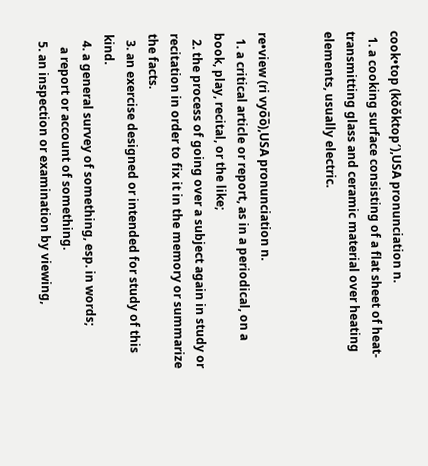cook•top (kŏŏktop′),USA pronunciation n.
  1. a cooking surface consisting of a flat sheet of heat-transmitting glass and ceramic material over heating elements, usually electric.


re•view (ri vyo̅o̅),USA pronunciation n.
  1. a critical article or report, as in a periodical, on a book, play, recital, or the like;
  2. the process of going over a subject again in study or recitation in order to fix it in the memory or summarize the facts.
  3. an exercise designed or intended for study of this kind.
  4. a general survey of something, esp. in words;
    a report or account of something.
  5. an inspection or examination by viewing,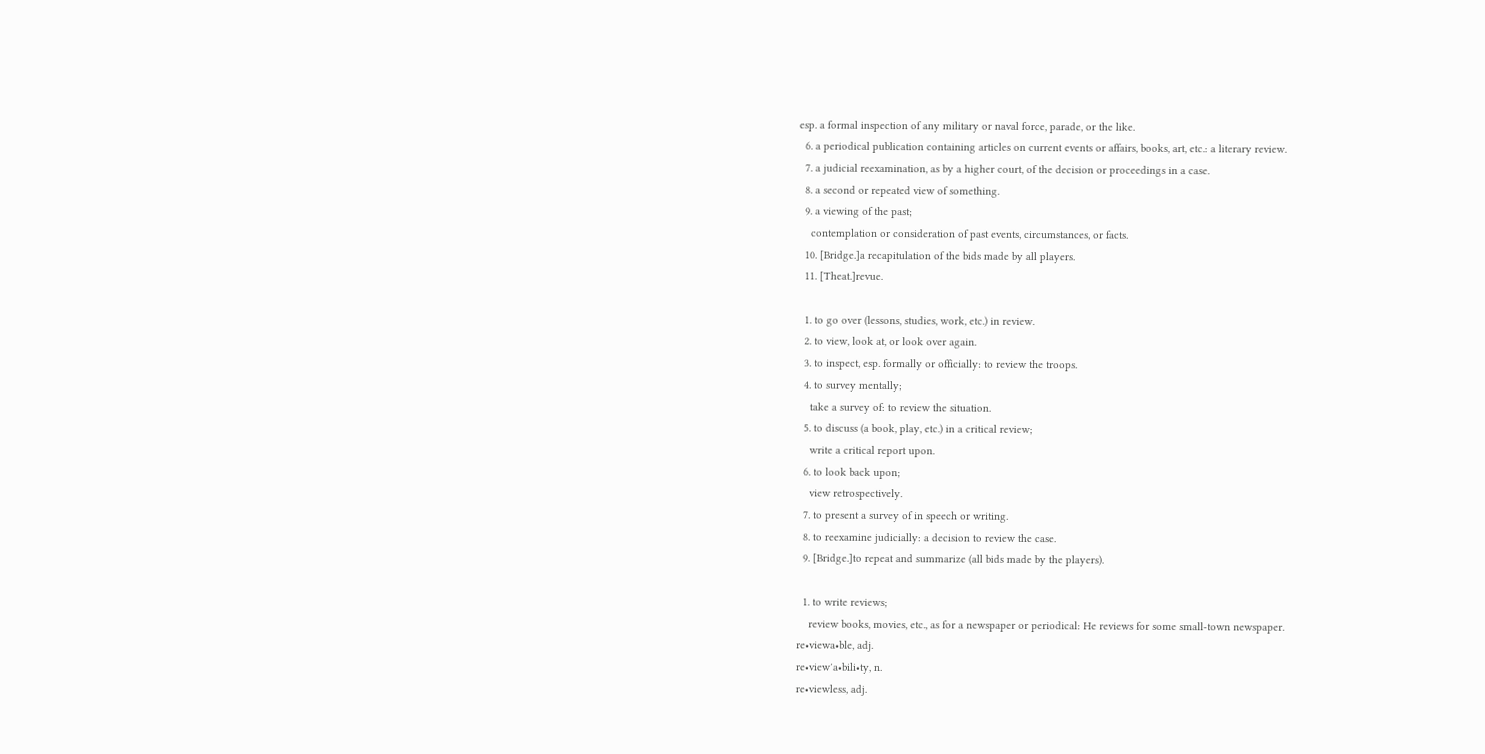esp. a formal inspection of any military or naval force, parade, or the like.
  6. a periodical publication containing articles on current events or affairs, books, art, etc.: a literary review.
  7. a judicial reexamination, as by a higher court, of the decision or proceedings in a case.
  8. a second or repeated view of something.
  9. a viewing of the past;
    contemplation or consideration of past events, circumstances, or facts.
  10. [Bridge.]a recapitulation of the bids made by all players.
  11. [Theat.]revue.

  1. to go over (lessons, studies, work, etc.) in review.
  2. to view, look at, or look over again.
  3. to inspect, esp. formally or officially: to review the troops.
  4. to survey mentally;
    take a survey of: to review the situation.
  5. to discuss (a book, play, etc.) in a critical review;
    write a critical report upon.
  6. to look back upon;
    view retrospectively.
  7. to present a survey of in speech or writing.
  8. to reexamine judicially: a decision to review the case.
  9. [Bridge.]to repeat and summarize (all bids made by the players).

  1. to write reviews;
    review books, movies, etc., as for a newspaper or periodical: He reviews for some small-town newspaper.
re•viewa•ble, adj.
re•view′a•bili•ty, n.
re•viewless, adj.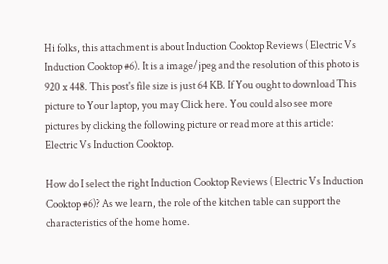Hi folks, this attachment is about Induction Cooktop Reviews ( Electric Vs Induction Cooktop #6). It is a image/jpeg and the resolution of this photo is 920 x 448. This post's file size is just 64 KB. If You ought to download This picture to Your laptop, you may Click here. You could also see more pictures by clicking the following picture or read more at this article: Electric Vs Induction Cooktop.

How do I select the right Induction Cooktop Reviews ( Electric Vs Induction Cooktop #6)? As we learn, the role of the kitchen table can support the characteristics of the home home.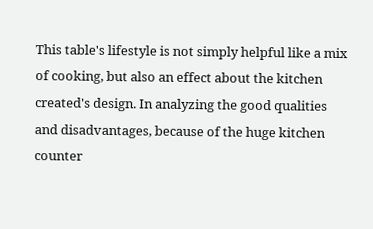This table's lifestyle is not simply helpful like a mix of cooking, but also an effect about the kitchen created's design. In analyzing the good qualities and disadvantages, because of the huge kitchen counter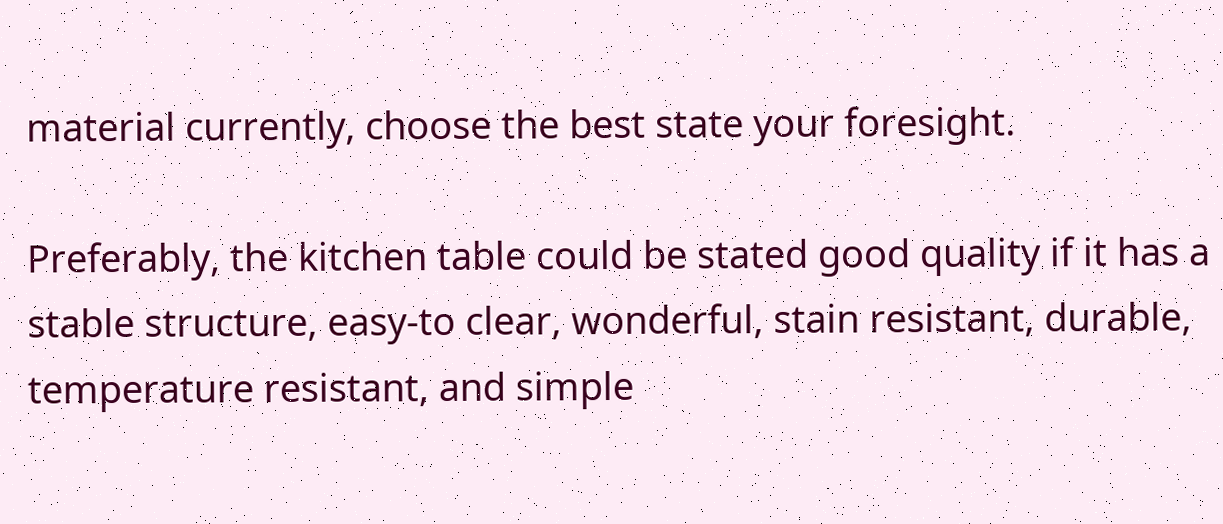material currently, choose the best state your foresight.

Preferably, the kitchen table could be stated good quality if it has a stable structure, easy-to clear, wonderful, stain resistant, durable, temperature resistant, and simple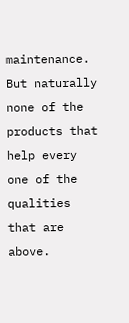maintenance. But naturally none of the products that help every one of the qualities that are above.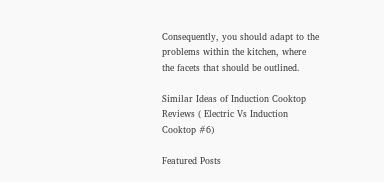Consequently, you should adapt to the problems within the kitchen, where the facets that should be outlined.

Similar Ideas of Induction Cooktop Reviews ( Electric Vs Induction Cooktop #6)

Featured Posts